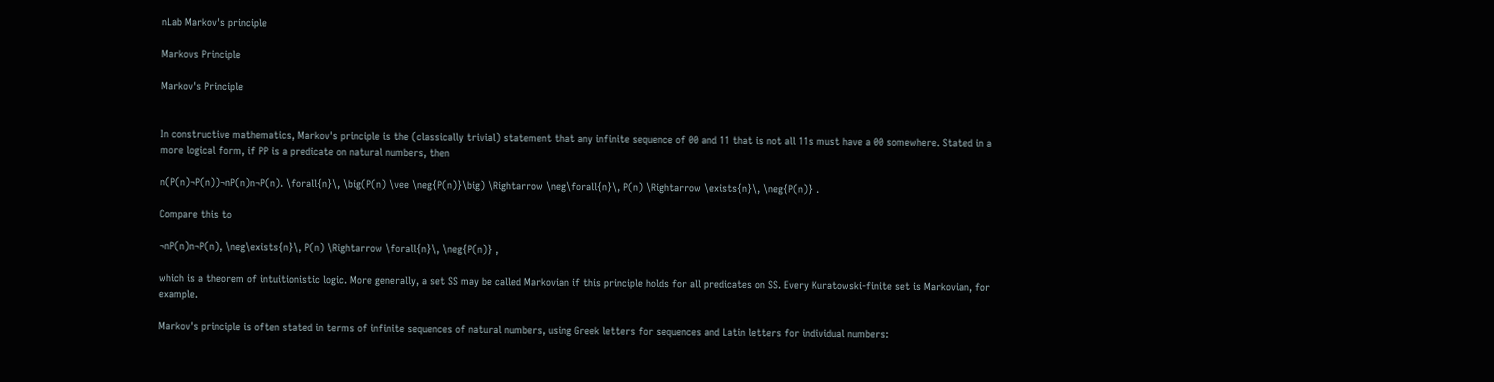nLab Markov's principle

Markovs Principle

Markov's Principle


In constructive mathematics, Markov's principle is the (classically trivial) statement that any infinite sequence of 00 and 11 that is not all 11s must have a 00 somewhere. Stated in a more logical form, if PP is a predicate on natural numbers, then

n(P(n)¬P(n))¬nP(n)n¬P(n). \forall{n}\, \big(P(n) \vee \neg{P(n)}\big) \Rightarrow \neg\forall{n}\, P(n) \Rightarrow \exists{n}\, \neg{P(n)} .

Compare this to

¬nP(n)n¬P(n), \neg\exists{n}\, P(n) \Rightarrow \forall{n}\, \neg{P(n)} ,

which is a theorem of intuitionistic logic. More generally, a set SS may be called Markovian if this principle holds for all predicates on SS. Every Kuratowski-finite set is Markovian, for example.

Markov's principle is often stated in terms of infinite sequences of natural numbers, using Greek letters for sequences and Latin letters for individual numbers: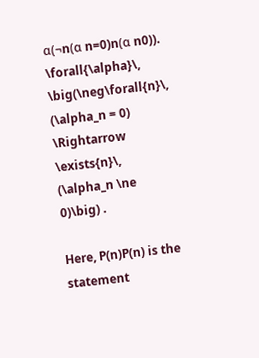α(¬n(α n=0)n(α n0)). \forall{\alpha}\, \big(\neg\forall{n}\, (\alpha_n = 0) \Rightarrow \exists{n}\, (\alpha_n \ne 0)\big) .

Here, P(n)P(n) is the statement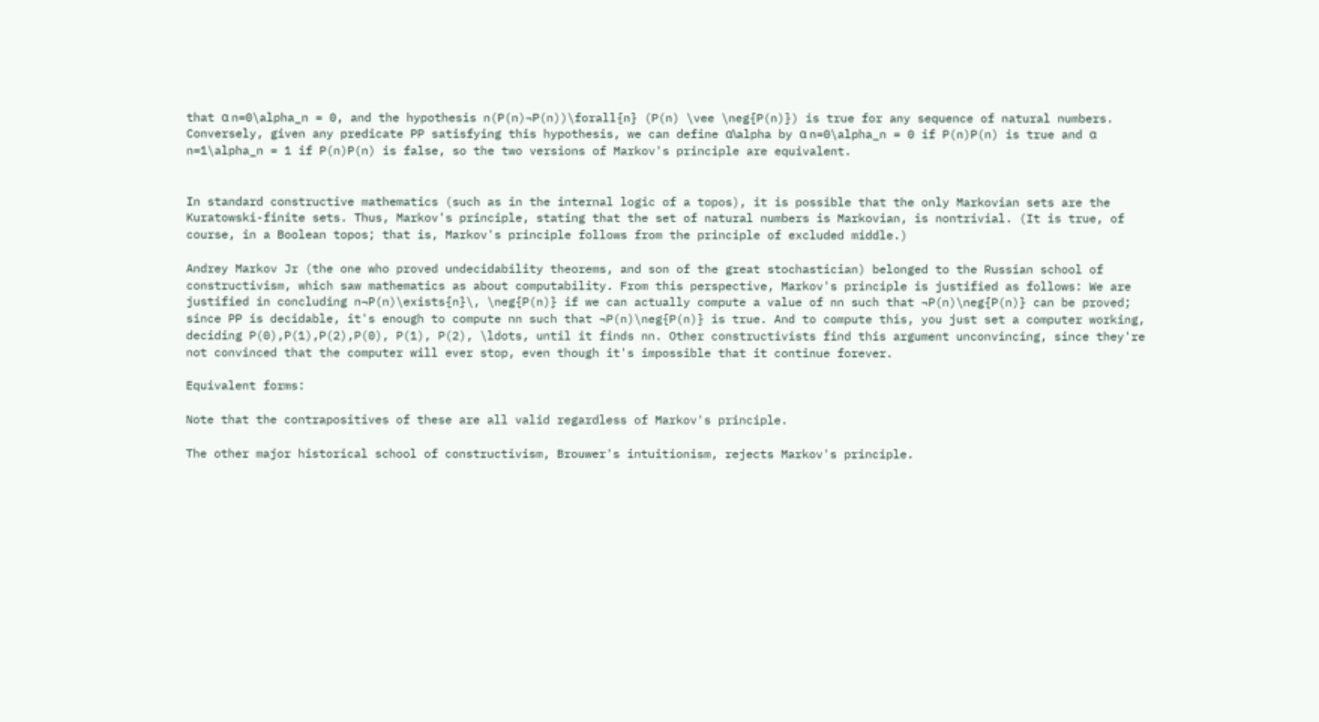that α n=0\alpha_n = 0, and the hypothesis n(P(n)¬P(n))\forall{n} (P(n) \vee \neg{P(n)}) is true for any sequence of natural numbers. Conversely, given any predicate PP satisfying this hypothesis, we can define α\alpha by α n=0\alpha_n = 0 if P(n)P(n) is true and α n=1\alpha_n = 1 if P(n)P(n) is false, so the two versions of Markov's principle are equivalent.


In standard constructive mathematics (such as in the internal logic of a topos), it is possible that the only Markovian sets are the Kuratowski-finite sets. Thus, Markov's principle, stating that the set of natural numbers is Markovian, is nontrivial. (It is true, of course, in a Boolean topos; that is, Markov's principle follows from the principle of excluded middle.)

Andrey Markov Jr (the one who proved undecidability theorems, and son of the great stochastician) belonged to the Russian school of constructivism, which saw mathematics as about computability. From this perspective, Markov's principle is justified as follows: We are justified in concluding n¬P(n)\exists{n}\, \neg{P(n)} if we can actually compute a value of nn such that ¬P(n)\neg{P(n)} can be proved; since PP is decidable, it's enough to compute nn such that ¬P(n)\neg{P(n)} is true. And to compute this, you just set a computer working, deciding P(0),P(1),P(2),P(0), P(1), P(2), \ldots, until it finds nn. Other constructivists find this argument unconvincing, since they're not convinced that the computer will ever stop, even though it's impossible that it continue forever.

Equivalent forms:

Note that the contrapositives of these are all valid regardless of Markov's principle.

The other major historical school of constructivism, Brouwer's intuitionism, rejects Markov's principle.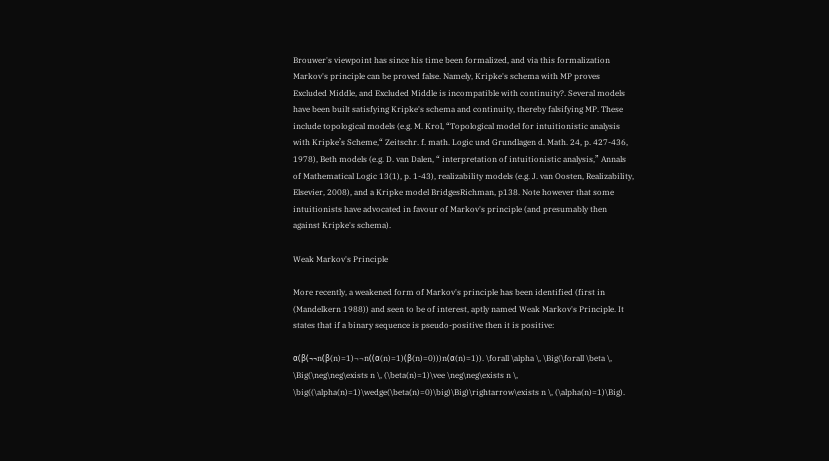Brouwer's viewpoint has since his time been formalized, and via this formalization Markov's principle can be proved false. Namely, Kripke's schema with MP proves Excluded Middle, and Excluded Middle is incompatible with continuity?. Several models have been built satisfying Kripke's schema and continuity, thereby falsifying MP. These include topological models (e.g. M. Krol, “Topological model for intuitionistic analysis with Kripke’s Scheme,“ Zeitschr. f. math. Logic und Grundlagen d. Math. 24, p. 427-436, 1978), Beth models (e.g. D. van Dalen, “ interpretation of intuitionistic analysis,” Annals of Mathematical Logic 13(1), p. 1-43), realizability models (e.g. J. van Oosten, Realizability, Elsevier, 2008), and a Kripke model BridgesRichman, p138. Note however that some intuitionists have advocated in favour of Markov's principle (and presumably then against Kripke's schema).

Weak Markov's Principle

More recently, a weakened form of Markov's principle has been identified (first in (Mandelkern 1988)) and seen to be of interest, aptly named Weak Markov's Principle. It states that if a binary sequence is pseudo-positive then it is positive:

α(β(¬¬n(β(n)=1)¬¬n((α(n)=1)(β(n)=0)))n(α(n)=1)). \forall \alpha \, \Big(\forall \beta \, \Big(\neg\neg\exists n \, (\beta(n)=1)\vee \neg\neg\exists n \, \big((\alpha(n)=1)\wedge(\beta(n)=0)\big)\Big)\rightarrow\exists n \, (\alpha(n)=1)\Big).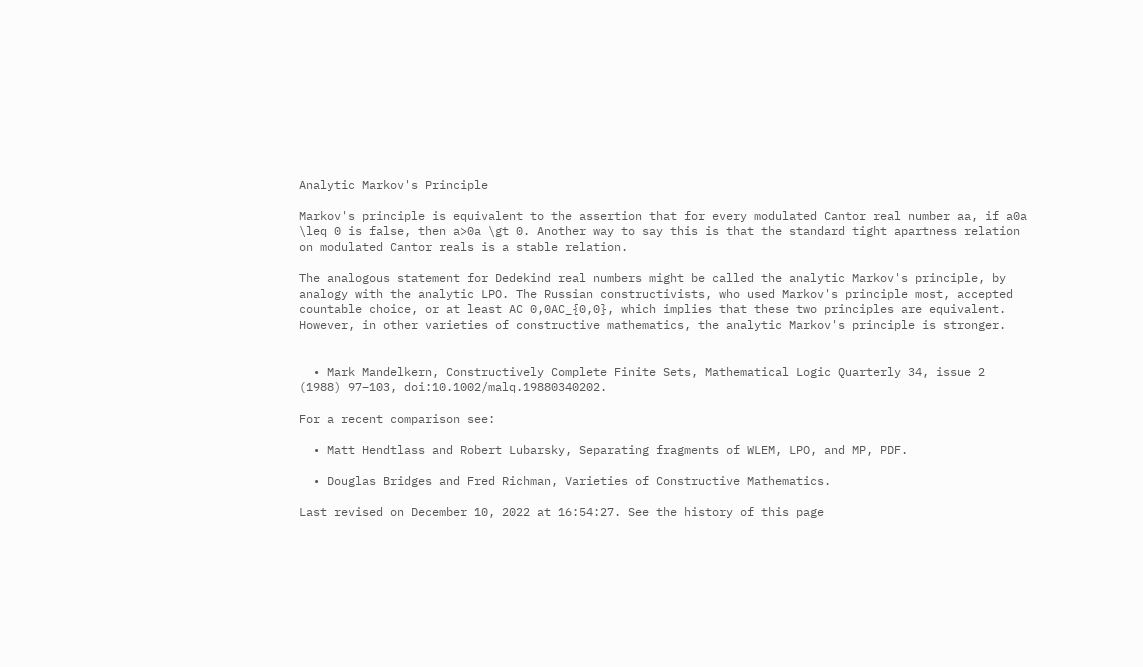Analytic Markov's Principle

Markov's principle is equivalent to the assertion that for every modulated Cantor real number aa, if a0a \leq 0 is false, then a>0a \gt 0. Another way to say this is that the standard tight apartness relation on modulated Cantor reals is a stable relation.

The analogous statement for Dedekind real numbers might be called the analytic Markov's principle, by analogy with the analytic LPO. The Russian constructivists, who used Markov's principle most, accepted countable choice, or at least AC 0,0AC_{0,0}, which implies that these two principles are equivalent. However, in other varieties of constructive mathematics, the analytic Markov's principle is stronger.


  • Mark Mandelkern, Constructively Complete Finite Sets, Mathematical Logic Quarterly 34, issue 2 (1988) 97–103, doi:10.1002/malq.19880340202.

For a recent comparison see:

  • Matt Hendtlass and Robert Lubarsky, Separating fragments of WLEM, LPO, and MP, PDF.

  • Douglas Bridges and Fred Richman, Varieties of Constructive Mathematics.

Last revised on December 10, 2022 at 16:54:27. See the history of this page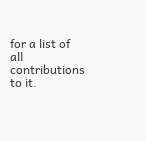for a list of all contributions to it.